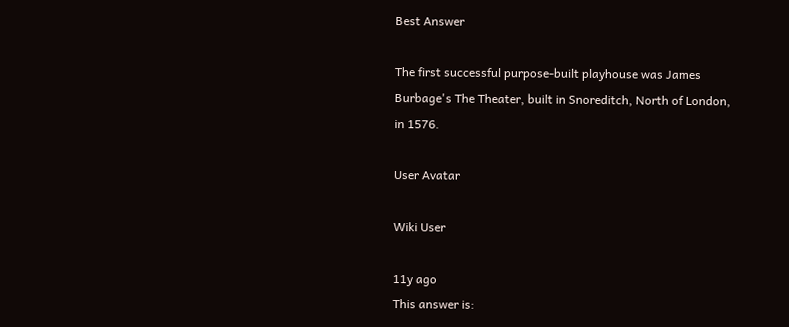Best Answer

The first successful purpose-built playhouse was James Burbage's The Theater, built in Snoreditch, North of London, in 1576.

User Avatar

Wiki User

11y ago
This answer is: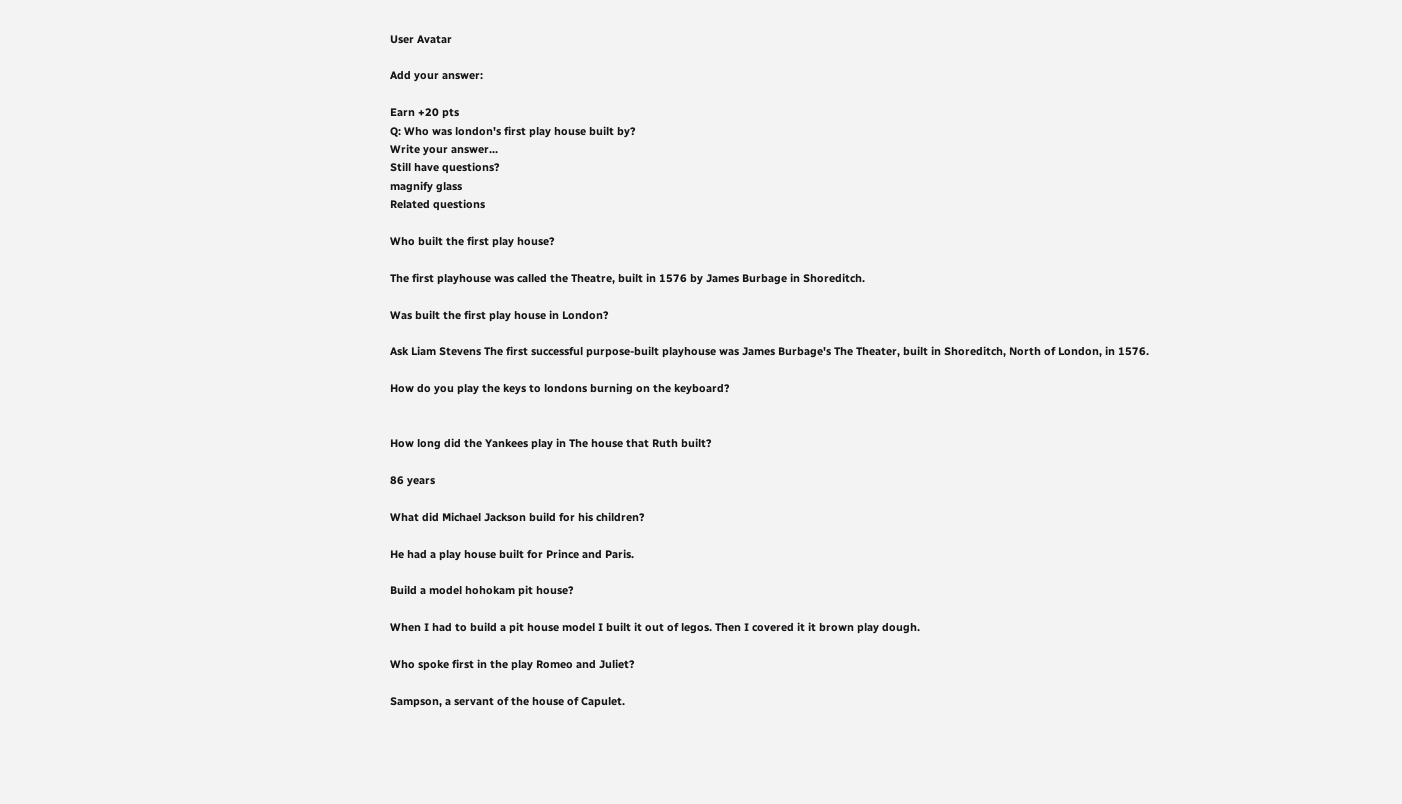User Avatar

Add your answer:

Earn +20 pts
Q: Who was london's first play house built by?
Write your answer...
Still have questions?
magnify glass
Related questions

Who built the first play house?

The first playhouse was called the Theatre, built in 1576 by James Burbage in Shoreditch.

Was built the first play house in London?

Ask Liam Stevens The first successful purpose-built playhouse was James Burbage's The Theater, built in Shoreditch, North of London, in 1576.

How do you play the keys to londons burning on the keyboard?


How long did the Yankees play in The house that Ruth built?

86 years

What did Michael Jackson build for his children?

He had a play house built for Prince and Paris.

Build a model hohokam pit house?

When I had to build a pit house model I built it out of legos. Then I covered it it brown play dough.

Who spoke first in the play Romeo and Juliet?

Sampson, a servant of the house of Capulet.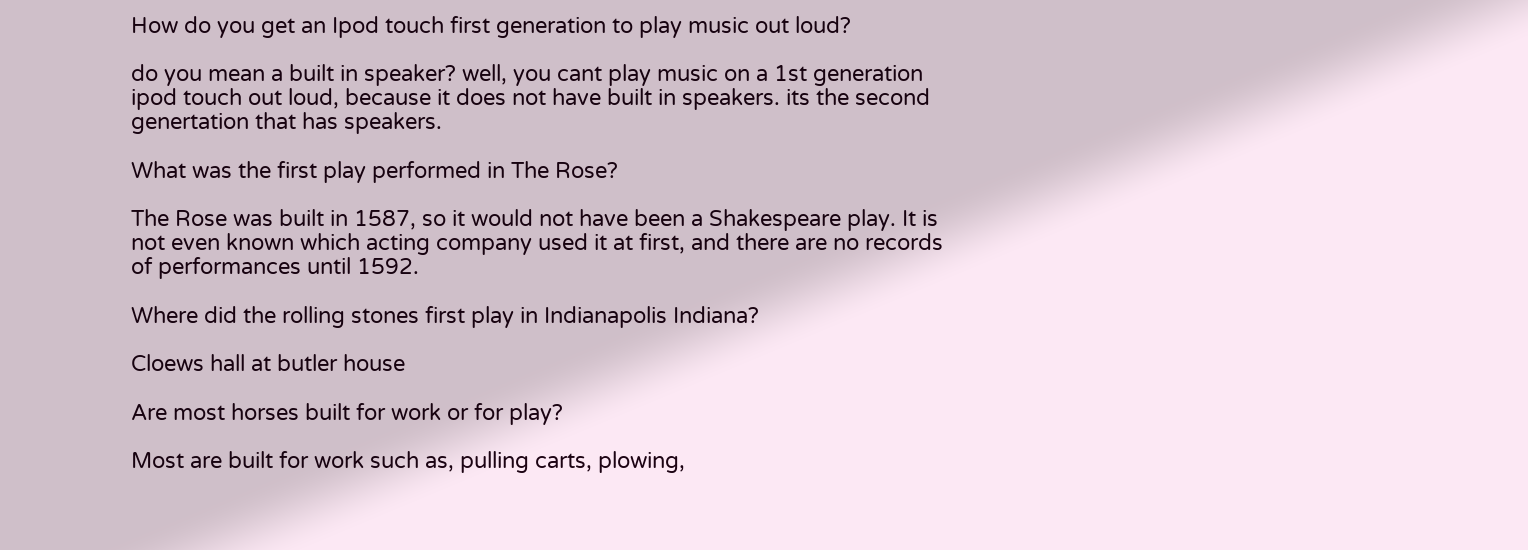How do you get an Ipod touch first generation to play music out loud?

do you mean a built in speaker? well, you cant play music on a 1st generation ipod touch out loud, because it does not have built in speakers. its the second genertation that has speakers.

What was the first play performed in The Rose?

The Rose was built in 1587, so it would not have been a Shakespeare play. It is not even known which acting company used it at first, and there are no records of performances until 1592.

Where did the rolling stones first play in Indianapolis Indiana?

Cloews hall at butler house

Are most horses built for work or for play?

Most are built for work such as, pulling carts, plowing,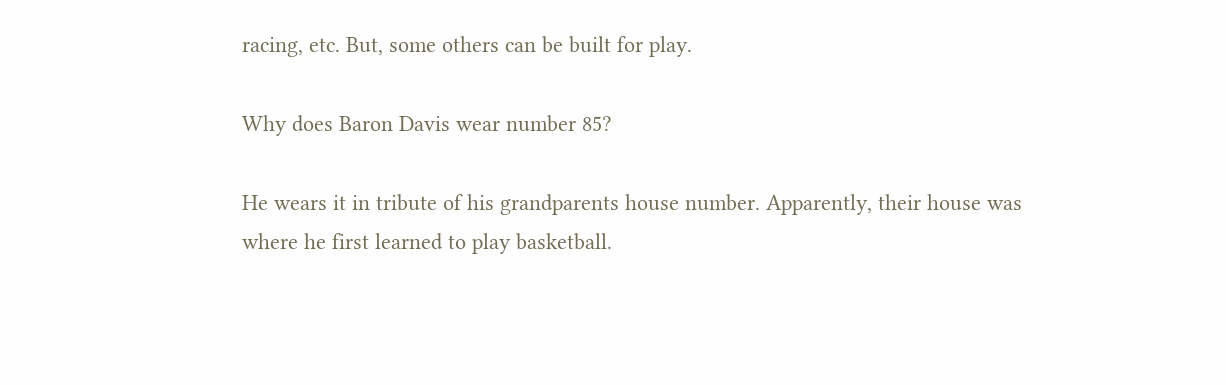racing, etc. But, some others can be built for play.

Why does Baron Davis wear number 85?

He wears it in tribute of his grandparents house number. Apparently, their house was where he first learned to play basketball.